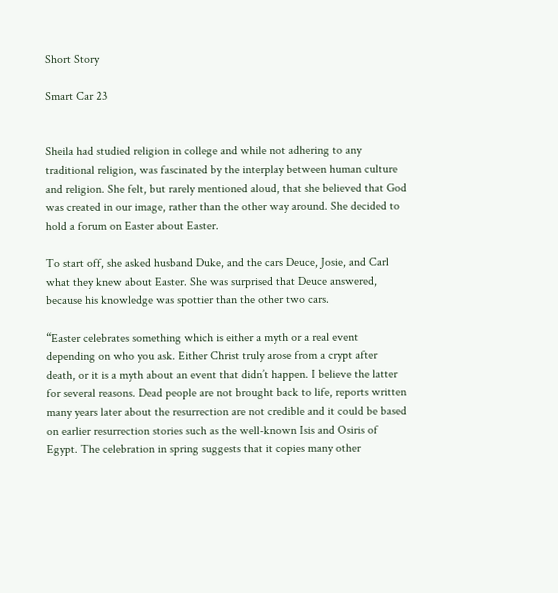Short Story

Smart Car 23


Sheila had studied religion in college and while not adhering to any traditional religion, was fascinated by the interplay between human culture and religion. She felt, but rarely mentioned aloud, that she believed that God was created in our image, rather than the other way around. She decided to hold a forum on Easter about Easter.

To start off, she asked husband Duke, and the cars Deuce, Josie, and Carl what they knew about Easter. She was surprised that Deuce answered, because his knowledge was spottier than the other two cars.

“Easter celebrates something which is either a myth or a real event depending on who you ask. Either Christ truly arose from a crypt after death, or it is a myth about an event that didn’t happen. I believe the latter for several reasons. Dead people are not brought back to life, reports written many years later about the resurrection are not credible and it could be based on earlier resurrection stories such as the well-known Isis and Osiris of Egypt. The celebration in spring suggests that it copies many other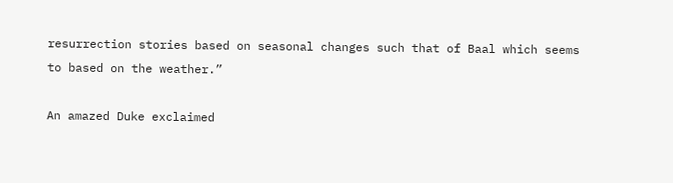resurrection stories based on seasonal changes such that of Baal which seems to based on the weather.”

An amazed Duke exclaimed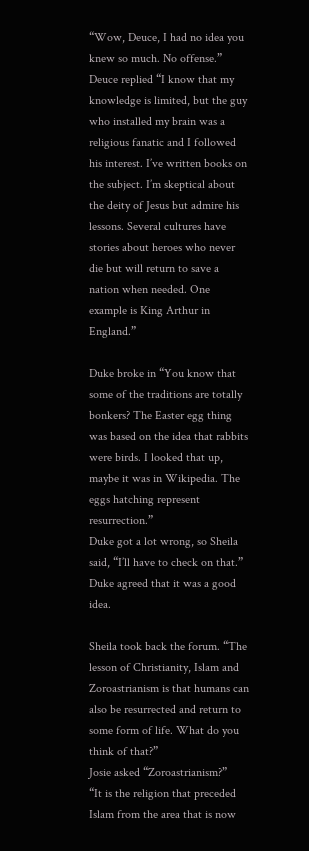“Wow, Deuce, I had no idea you knew so much. No offense.”
Deuce replied “I know that my knowledge is limited, but the guy who installed my brain was a religious fanatic and I followed his interest. I’ve written books on the subject. I’m skeptical about the deity of Jesus but admire his lessons. Several cultures have stories about heroes who never die but will return to save a nation when needed. One example is King Arthur in England.”

Duke broke in “You know that some of the traditions are totally bonkers? The Easter egg thing was based on the idea that rabbits were birds. I looked that up, maybe it was in Wikipedia. The eggs hatching represent resurrection.”
Duke got a lot wrong, so Sheila said, “I’ll have to check on that.”
Duke agreed that it was a good idea.

Sheila took back the forum. “The lesson of Christianity, Islam and Zoroastrianism is that humans can also be resurrected and return to some form of life. What do you think of that?”
Josie asked “Zoroastrianism?”
“It is the religion that preceded Islam from the area that is now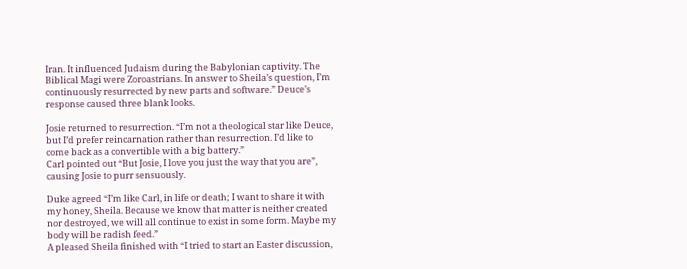Iran. It influenced Judaism during the Babylonian captivity. The Biblical Magi were Zoroastrians. In answer to Sheila’s question, I’m continuously resurrected by new parts and software.” Deuce’s response caused three blank looks.

Josie returned to resurrection. “I’m not a theological star like Deuce, but I’d prefer reincarnation rather than resurrection. I’d like to come back as a convertible with a big battery.”
Carl pointed out “But Josie, I love you just the way that you are”, causing Josie to purr sensuously.

Duke agreed “I’m like Carl, in life or death; I want to share it with my honey, Sheila. Because we know that matter is neither created nor destroyed, we will all continue to exist in some form. Maybe my body will be radish feed.”
A pleased Sheila finished with “I tried to start an Easter discussion,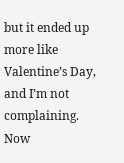but it ended up more like Valentine’s Day, and I’m not complaining. Now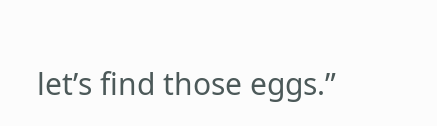let’s find those eggs.”